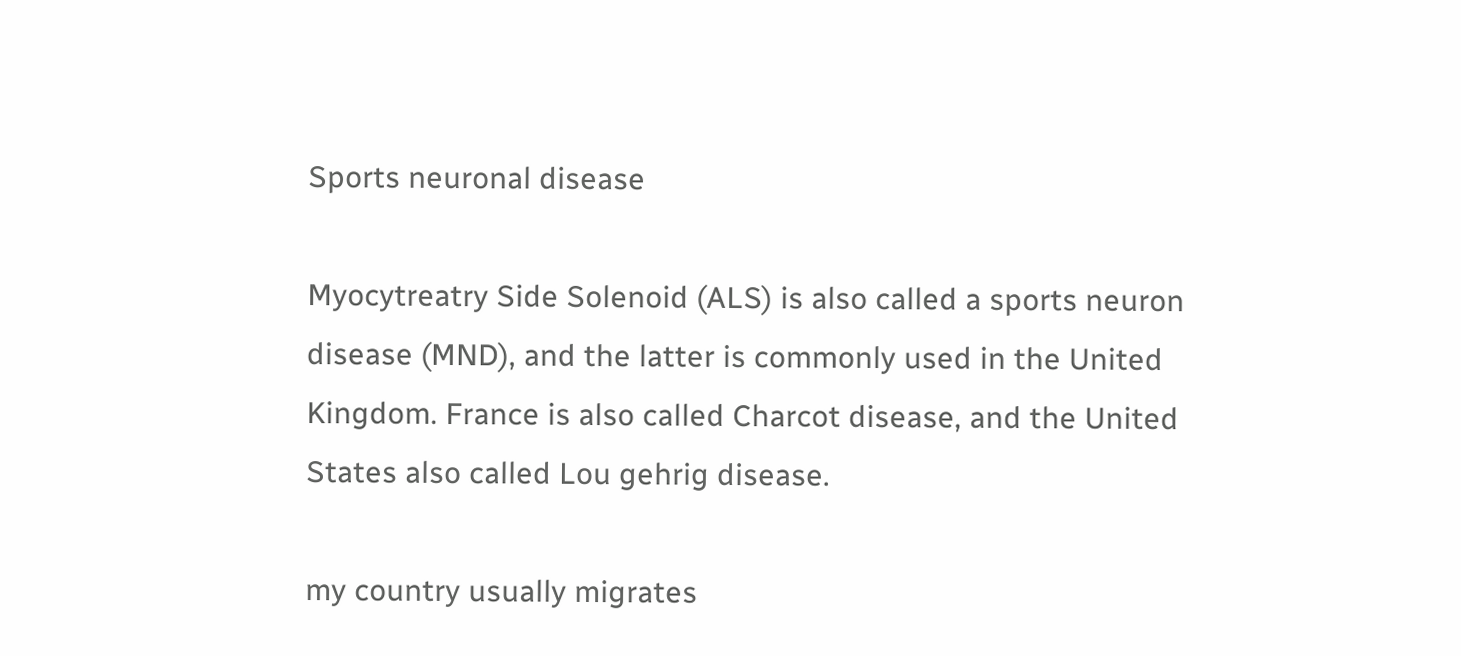Sports neuronal disease

Myocytreatry Side Solenoid (ALS) is also called a sports neuron disease (MND), and the latter is commonly used in the United Kingdom. France is also called Charcot disease, and the United States also called Lou gehrig disease.

my country usually migrates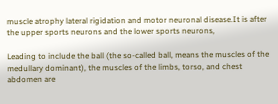muscle atrophy lateral rigidation and motor neuronal disease.It is after the upper sports neurons and the lower sports neurons,

Leading to include the ball (the so-called ball, means the muscles of the medullary dominant), the muscles of the limbs, torso, and chest abdomen are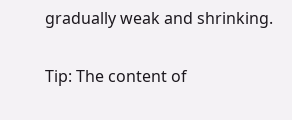gradually weak and shrinking.

Tip: The content of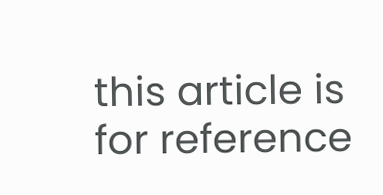this article is for reference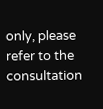only, please refer to the consultation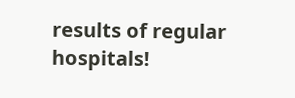results of regular hospitals!